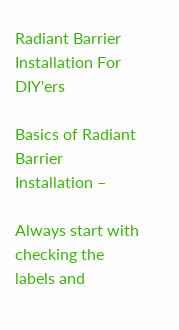Radiant Barrier Installation For DIY'ers

Basics of Radiant Barrier Installation –

Always start with checking the labels and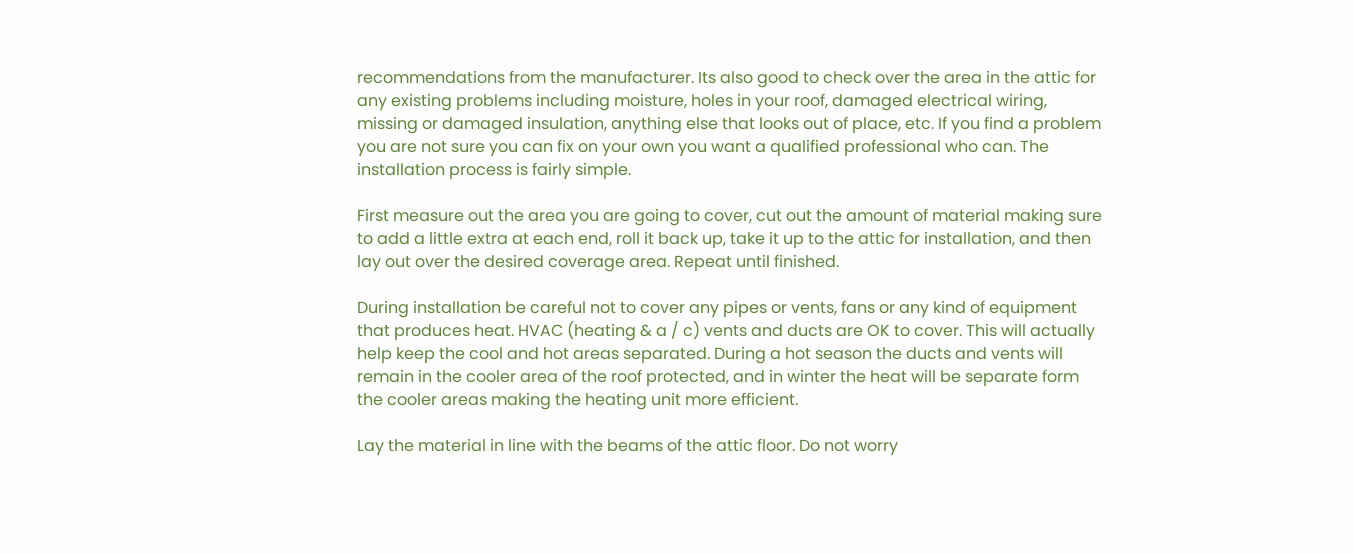recommendations from the manufacturer. Its also good to check over the area in the attic for any existing problems including moisture, holes in your roof, damaged electrical wiring, missing or damaged insulation, anything else that looks out of place, etc. If you find a problem you are not sure you can fix on your own you want a qualified professional who can. The installation process is fairly simple.

First measure out the area you are going to cover, cut out the amount of material making sure to add a little extra at each end, roll it back up, take it up to the attic for installation, and then lay out over the desired coverage area. Repeat until finished.

During installation be careful not to cover any pipes or vents, fans or any kind of equipment that produces heat. HVAC (heating & a / c) vents and ducts are OK to cover. This will actually help keep the cool and hot areas separated. During a hot season the ducts and vents will remain in the cooler area of the roof protected, and in winter the heat will be separate form the cooler areas making the heating unit more efficient.

Lay the material in line with the beams of the attic floor. Do not worry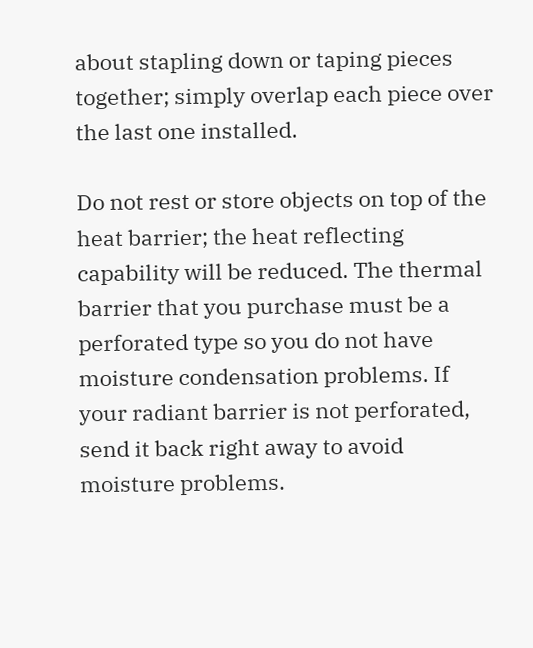about stapling down or taping pieces together; simply overlap each piece over the last one installed.

Do not rest or store objects on top of the heat barrier; the heat reflecting capability will be reduced. The thermal barrier that you purchase must be a perforated type so you do not have moisture condensation problems. If your radiant barrier is not perforated, send it back right away to avoid moisture problems.